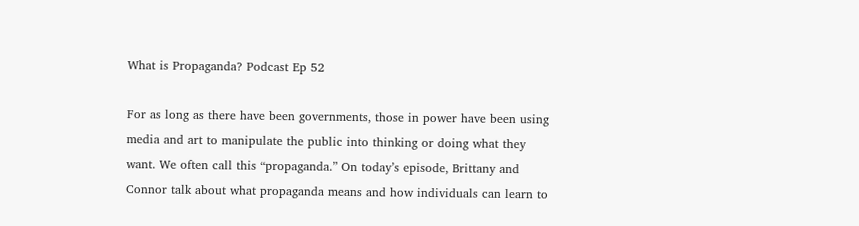What is Propaganda? Podcast Ep 52

For as long as there have been governments, those in power have been using media and art to manipulate the public into thinking or doing what they want. We often call this “propaganda.” On today’s episode, Brittany and Connor talk about what propaganda means and how individuals can learn to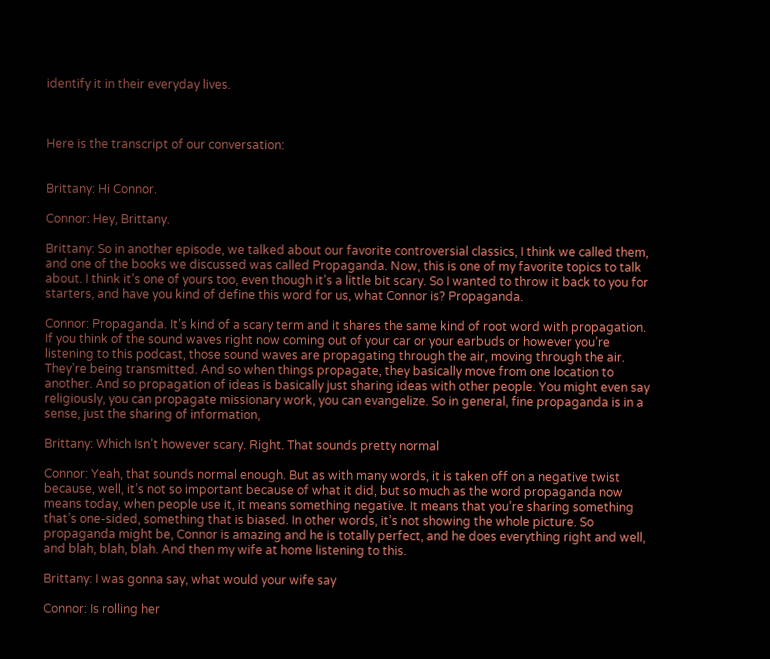identify it in their everyday lives.



Here is the transcript of our conversation:


Brittany: Hi Connor.

Connor: Hey, Brittany.

Brittany: So in another episode, we talked about our favorite controversial classics, I think we called them, and one of the books we discussed was called Propaganda. Now, this is one of my favorite topics to talk about. I think it’s one of yours too, even though it’s a little bit scary. So I wanted to throw it back to you for starters, and have you kind of define this word for us, what Connor is? Propaganda.

Connor: Propaganda. It’s kind of a scary term and it shares the same kind of root word with propagation. If you think of the sound waves right now coming out of your car or your earbuds or however you’re listening to this podcast, those sound waves are propagating through the air, moving through the air. They’re being transmitted. And so when things propagate, they basically move from one location to another. And so propagation of ideas is basically just sharing ideas with other people. You might even say religiously, you can propagate missionary work, you can evangelize. So in general, fine propaganda is in a sense, just the sharing of information,

Brittany: Which Isn’t however scary. Right. That sounds pretty normal

Connor: Yeah, that sounds normal enough. But as with many words, it is taken off on a negative twist because, well, it’s not so important because of what it did, but so much as the word propaganda now means today, when people use it, it means something negative. It means that you’re sharing something that’s one-sided, something that is biased. In other words, it’s not showing the whole picture. So propaganda might be, Connor is amazing and he is totally perfect, and he does everything right and well, and blah, blah, blah. And then my wife at home listening to this.

Brittany: I was gonna say, what would your wife say

Connor: Is rolling her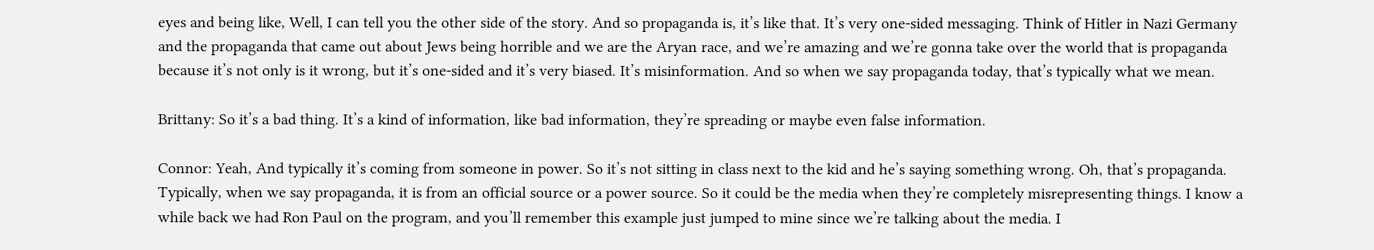eyes and being like, Well, I can tell you the other side of the story. And so propaganda is, it’s like that. It’s very one-sided messaging. Think of Hitler in Nazi Germany and the propaganda that came out about Jews being horrible and we are the Aryan race, and we’re amazing and we’re gonna take over the world that is propaganda because it’s not only is it wrong, but it’s one-sided and it’s very biased. It’s misinformation. And so when we say propaganda today, that’s typically what we mean.

Brittany: So it’s a bad thing. It’s a kind of information, like bad information, they’re spreading or maybe even false information.

Connor: Yeah, And typically it’s coming from someone in power. So it’s not sitting in class next to the kid and he’s saying something wrong. Oh, that’s propaganda. Typically, when we say propaganda, it is from an official source or a power source. So it could be the media when they’re completely misrepresenting things. I know a while back we had Ron Paul on the program, and you’ll remember this example just jumped to mine since we’re talking about the media. I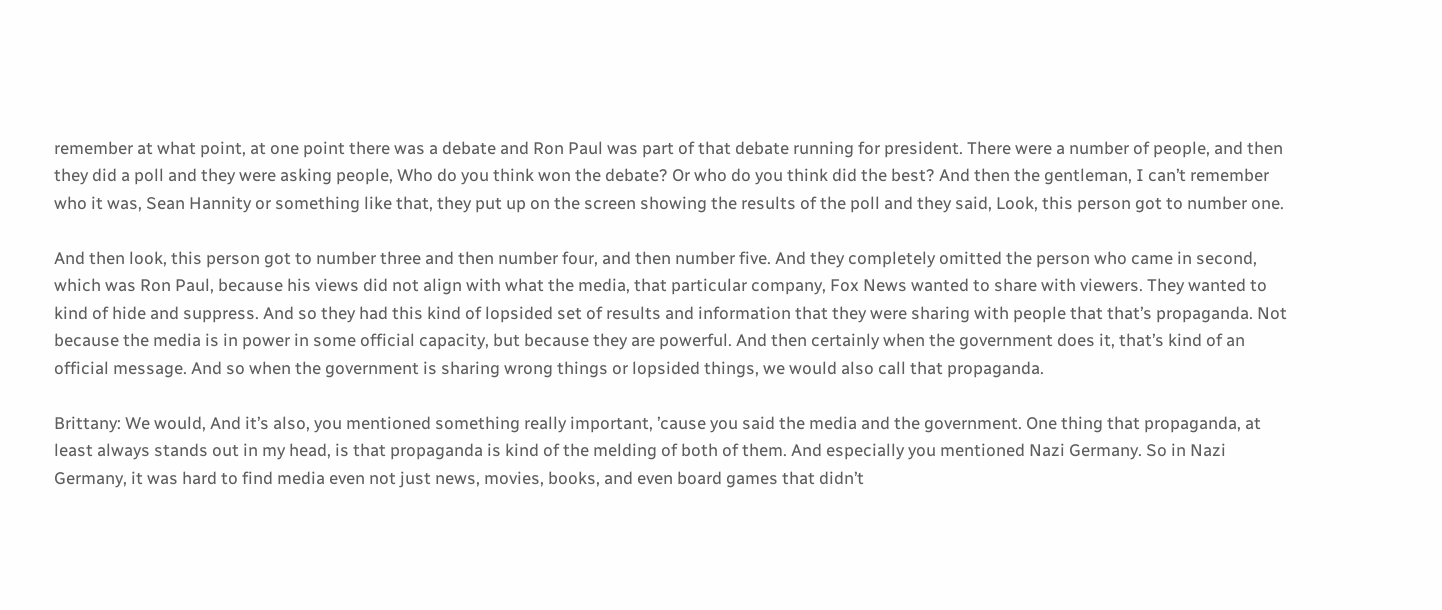remember at what point, at one point there was a debate and Ron Paul was part of that debate running for president. There were a number of people, and then they did a poll and they were asking people, Who do you think won the debate? Or who do you think did the best? And then the gentleman, I can’t remember who it was, Sean Hannity or something like that, they put up on the screen showing the results of the poll and they said, Look, this person got to number one.

And then look, this person got to number three and then number four, and then number five. And they completely omitted the person who came in second, which was Ron Paul, because his views did not align with what the media, that particular company, Fox News wanted to share with viewers. They wanted to kind of hide and suppress. And so they had this kind of lopsided set of results and information that they were sharing with people that that’s propaganda. Not because the media is in power in some official capacity, but because they are powerful. And then certainly when the government does it, that’s kind of an official message. And so when the government is sharing wrong things or lopsided things, we would also call that propaganda.

Brittany: We would, And it’s also, you mentioned something really important, ’cause you said the media and the government. One thing that propaganda, at least always stands out in my head, is that propaganda is kind of the melding of both of them. And especially you mentioned Nazi Germany. So in Nazi Germany, it was hard to find media even not just news, movies, books, and even board games that didn’t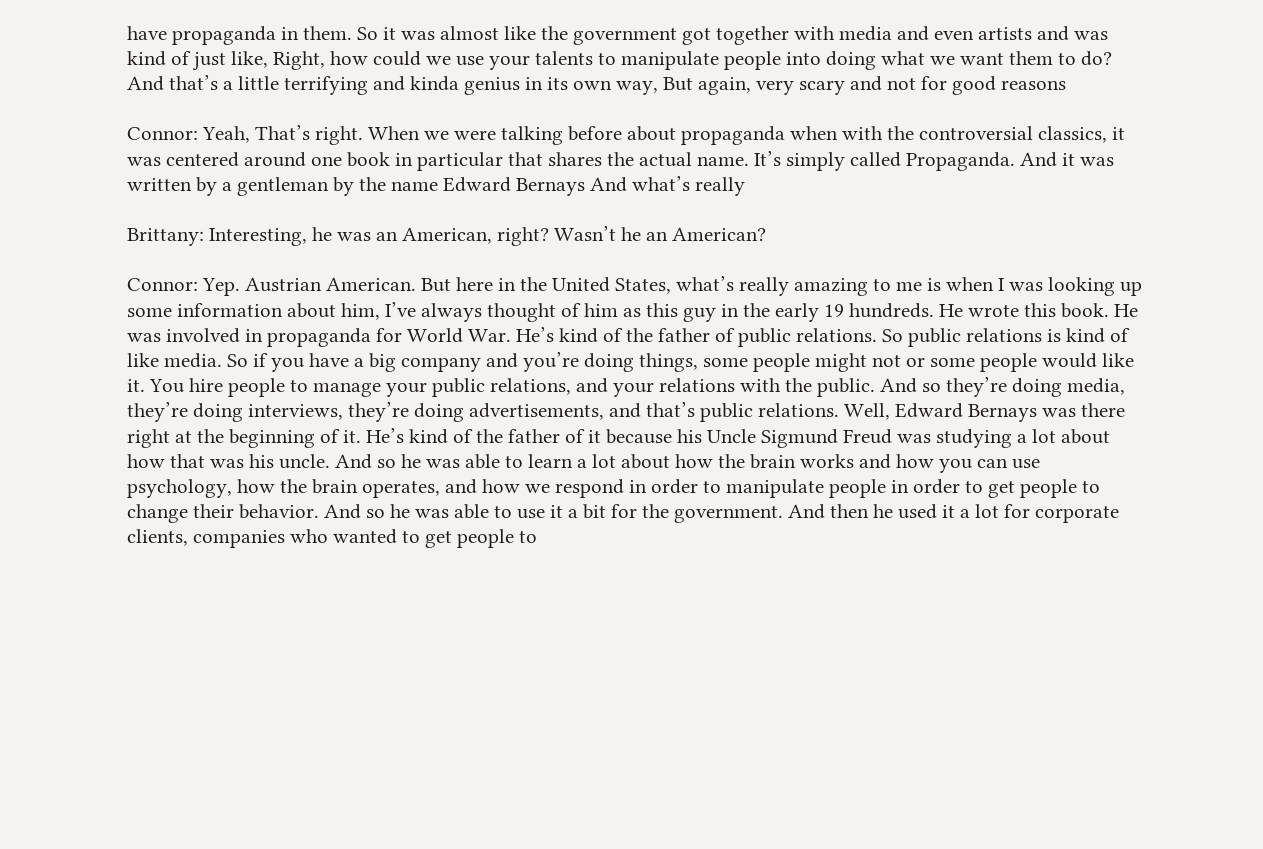have propaganda in them. So it was almost like the government got together with media and even artists and was kind of just like, Right, how could we use your talents to manipulate people into doing what we want them to do? And that’s a little terrifying and kinda genius in its own way, But again, very scary and not for good reasons

Connor: Yeah, That’s right. When we were talking before about propaganda when with the controversial classics, it was centered around one book in particular that shares the actual name. It’s simply called Propaganda. And it was written by a gentleman by the name Edward Bernays And what’s really

Brittany: Interesting, he was an American, right? Wasn’t he an American?

Connor: Yep. Austrian American. But here in the United States, what’s really amazing to me is when I was looking up some information about him, I’ve always thought of him as this guy in the early 19 hundreds. He wrote this book. He was involved in propaganda for World War. He’s kind of the father of public relations. So public relations is kind of like media. So if you have a big company and you’re doing things, some people might not or some people would like it. You hire people to manage your public relations, and your relations with the public. And so they’re doing media, they’re doing interviews, they’re doing advertisements, and that’s public relations. Well, Edward Bernays was there right at the beginning of it. He’s kind of the father of it because his Uncle Sigmund Freud was studying a lot about how that was his uncle. And so he was able to learn a lot about how the brain works and how you can use psychology, how the brain operates, and how we respond in order to manipulate people in order to get people to change their behavior. And so he was able to use it a bit for the government. And then he used it a lot for corporate clients, companies who wanted to get people to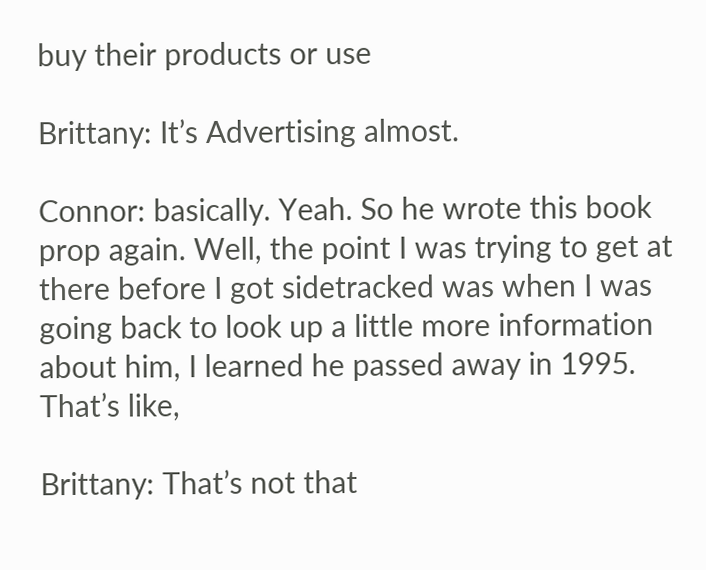buy their products or use

Brittany: It’s Advertising almost.

Connor: basically. Yeah. So he wrote this book prop again. Well, the point I was trying to get at there before I got sidetracked was when I was going back to look up a little more information about him, I learned he passed away in 1995. That’s like,

Brittany: That’s not that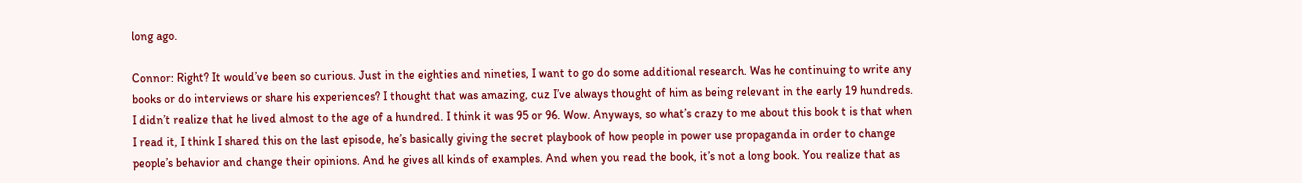long ago.

Connor: Right? It would’ve been so curious. Just in the eighties and nineties, I want to go do some additional research. Was he continuing to write any books or do interviews or share his experiences? I thought that was amazing, cuz I’ve always thought of him as being relevant in the early 19 hundreds. I didn’t realize that he lived almost to the age of a hundred. I think it was 95 or 96. Wow. Anyways, so what’s crazy to me about this book t is that when I read it, I think I shared this on the last episode, he’s basically giving the secret playbook of how people in power use propaganda in order to change people’s behavior and change their opinions. And he gives all kinds of examples. And when you read the book, it’s not a long book. You realize that as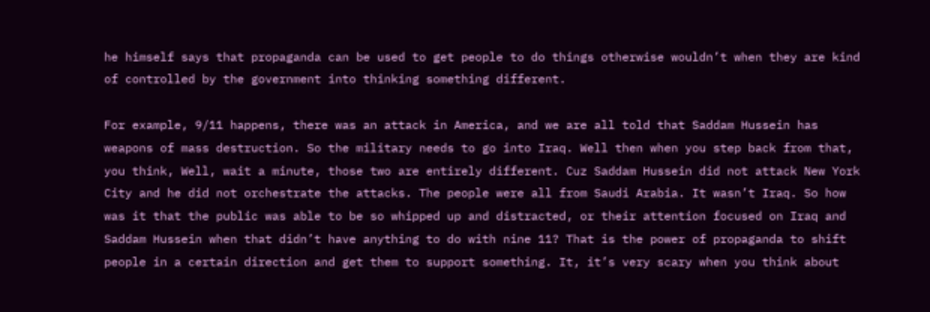he himself says that propaganda can be used to get people to do things otherwise wouldn’t when they are kind of controlled by the government into thinking something different.

For example, 9/11 happens, there was an attack in America, and we are all told that Saddam Hussein has weapons of mass destruction. So the military needs to go into Iraq. Well then when you step back from that, you think, Well, wait a minute, those two are entirely different. Cuz Saddam Hussein did not attack New York City and he did not orchestrate the attacks. The people were all from Saudi Arabia. It wasn’t Iraq. So how was it that the public was able to be so whipped up and distracted, or their attention focused on Iraq and Saddam Hussein when that didn’t have anything to do with nine 11? That is the power of propaganda to shift people in a certain direction and get them to support something. It, it’s very scary when you think about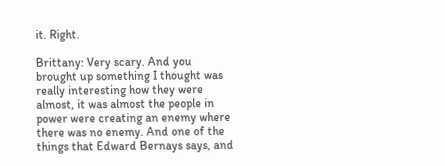it. Right.

Brittany: Very scary. And you brought up something I thought was really interesting how they were almost, it was almost the people in power were creating an enemy where there was no enemy. And one of the things that Edward Bernays says, and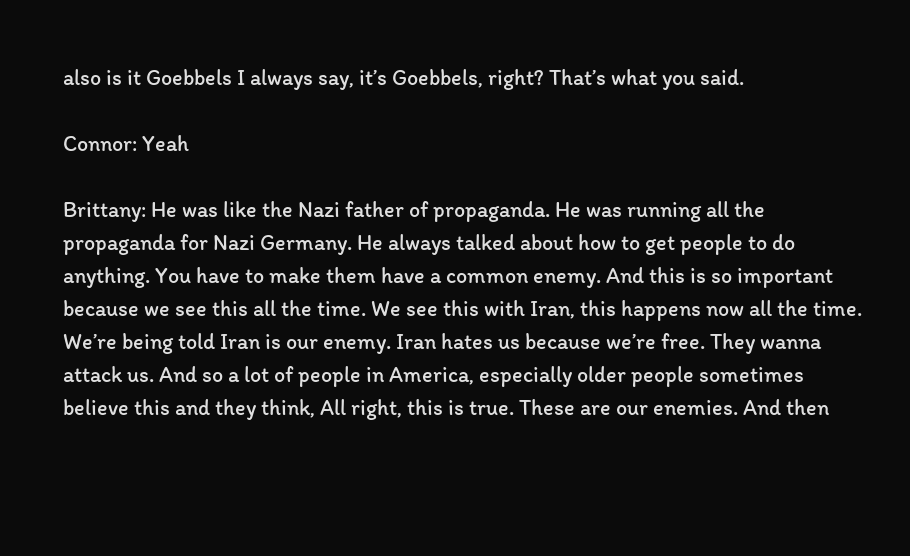also is it Goebbels I always say, it’s Goebbels, right? That’s what you said.

Connor: Yeah

Brittany: He was like the Nazi father of propaganda. He was running all the propaganda for Nazi Germany. He always talked about how to get people to do anything. You have to make them have a common enemy. And this is so important because we see this all the time. We see this with Iran, this happens now all the time. We’re being told Iran is our enemy. Iran hates us because we’re free. They wanna attack us. And so a lot of people in America, especially older people sometimes believe this and they think, All right, this is true. These are our enemies. And then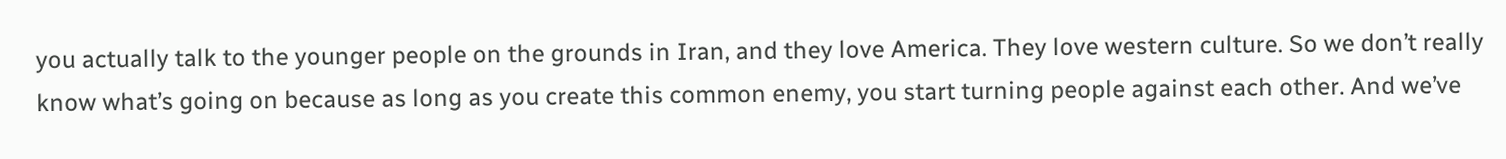you actually talk to the younger people on the grounds in Iran, and they love America. They love western culture. So we don’t really know what’s going on because as long as you create this common enemy, you start turning people against each other. And we’ve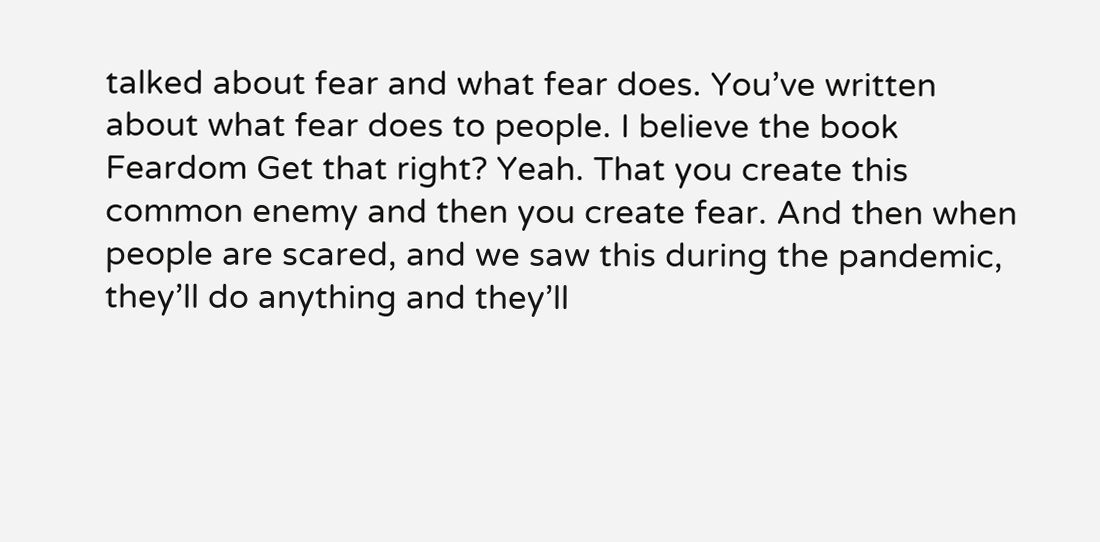talked about fear and what fear does. You’ve written about what fear does to people. I believe the book Feardom Get that right? Yeah. That you create this common enemy and then you create fear. And then when people are scared, and we saw this during the pandemic, they’ll do anything and they’ll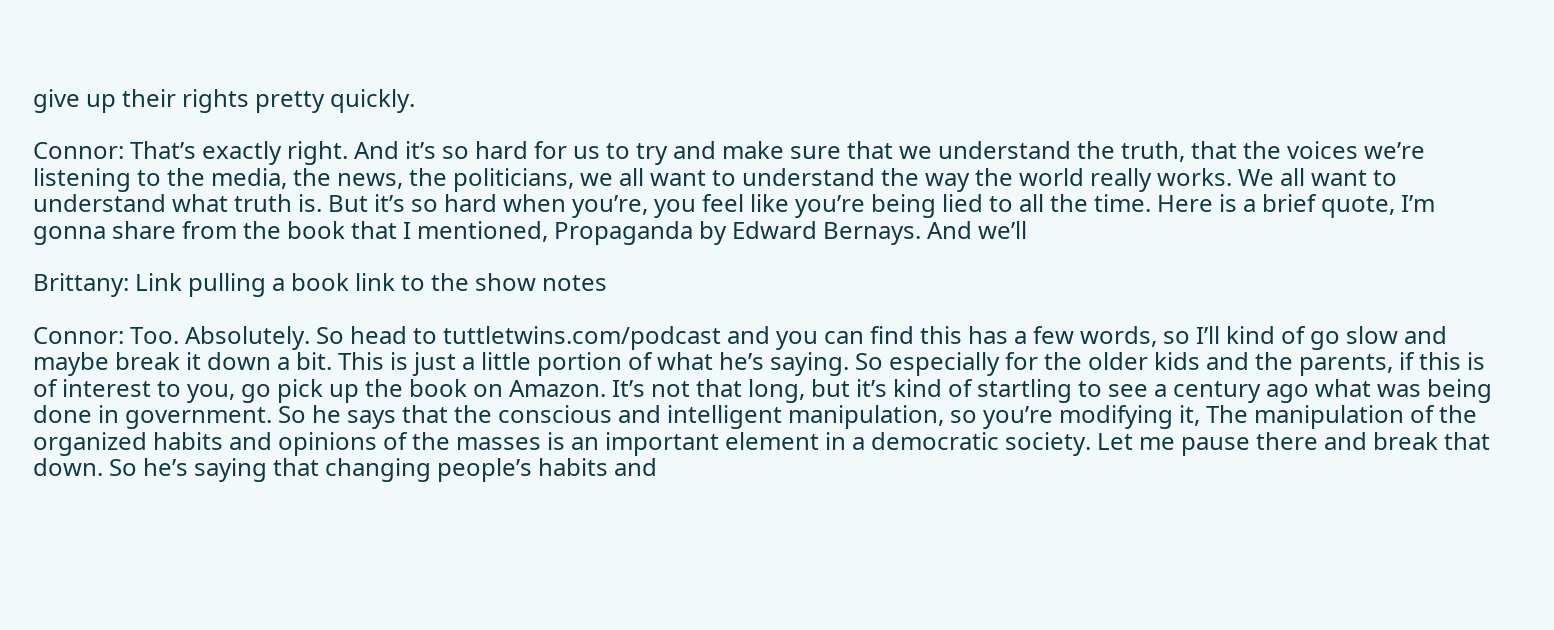give up their rights pretty quickly.

Connor: That’s exactly right. And it’s so hard for us to try and make sure that we understand the truth, that the voices we’re listening to the media, the news, the politicians, we all want to understand the way the world really works. We all want to understand what truth is. But it’s so hard when you’re, you feel like you’re being lied to all the time. Here is a brief quote, I’m gonna share from the book that I mentioned, Propaganda by Edward Bernays. And we’ll

Brittany: Link pulling a book link to the show notes

Connor: Too. Absolutely. So head to tuttletwins.com/podcast and you can find this has a few words, so I’ll kind of go slow and maybe break it down a bit. This is just a little portion of what he’s saying. So especially for the older kids and the parents, if this is of interest to you, go pick up the book on Amazon. It’s not that long, but it’s kind of startling to see a century ago what was being done in government. So he says that the conscious and intelligent manipulation, so you’re modifying it, The manipulation of the organized habits and opinions of the masses is an important element in a democratic society. Let me pause there and break that down. So he’s saying that changing people’s habits and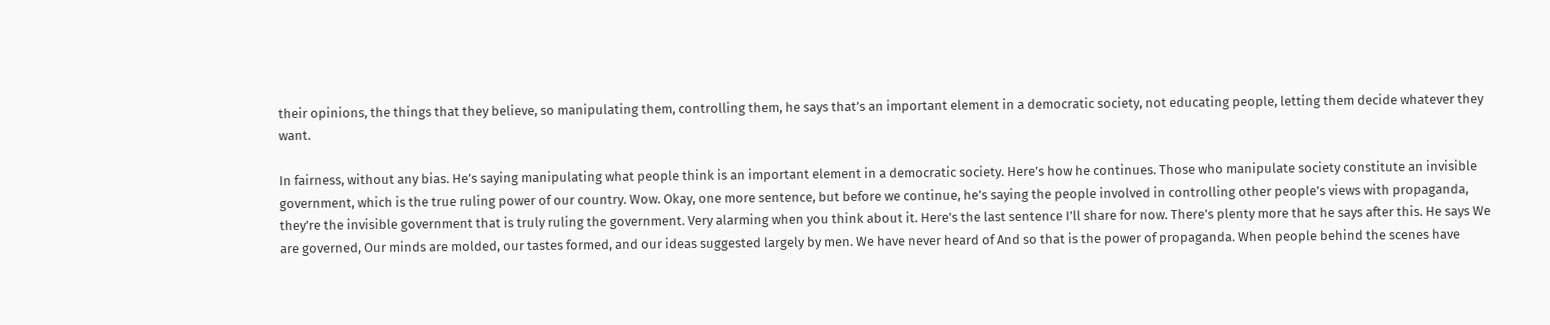their opinions, the things that they believe, so manipulating them, controlling them, he says that’s an important element in a democratic society, not educating people, letting them decide whatever they want.

In fairness, without any bias. He’s saying manipulating what people think is an important element in a democratic society. Here’s how he continues. Those who manipulate society constitute an invisible government, which is the true ruling power of our country. Wow. Okay, one more sentence, but before we continue, he’s saying the people involved in controlling other people’s views with propaganda, they’re the invisible government that is truly ruling the government. Very alarming when you think about it. Here’s the last sentence I’ll share for now. There’s plenty more that he says after this. He says We are governed, Our minds are molded, our tastes formed, and our ideas suggested largely by men. We have never heard of And so that is the power of propaganda. When people behind the scenes have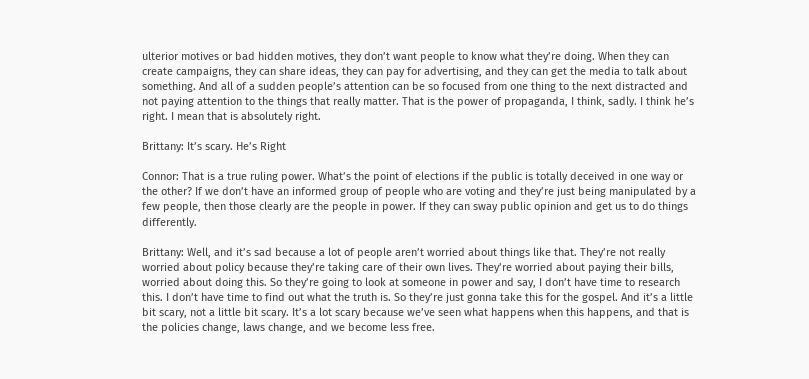ulterior motives or bad hidden motives, they don’t want people to know what they’re doing. When they can create campaigns, they can share ideas, they can pay for advertising, and they can get the media to talk about something. And all of a sudden people’s attention can be so focused from one thing to the next distracted and not paying attention to the things that really matter. That is the power of propaganda, I think, sadly. I think he’s right. I mean that is absolutely right.

Brittany: It’s scary. He’s Right

Connor: That is a true ruling power. What’s the point of elections if the public is totally deceived in one way or the other? If we don’t have an informed group of people who are voting and they’re just being manipulated by a few people, then those clearly are the people in power. If they can sway public opinion and get us to do things differently.

Brittany: Well, and it’s sad because a lot of people aren’t worried about things like that. They’re not really worried about policy because they’re taking care of their own lives. They’re worried about paying their bills, worried about doing this. So they’re going to look at someone in power and say, I don’t have time to research this. I don’t have time to find out what the truth is. So they’re just gonna take this for the gospel. And it’s a little bit scary, not a little bit scary. It’s a lot scary because we’ve seen what happens when this happens, and that is the policies change, laws change, and we become less free.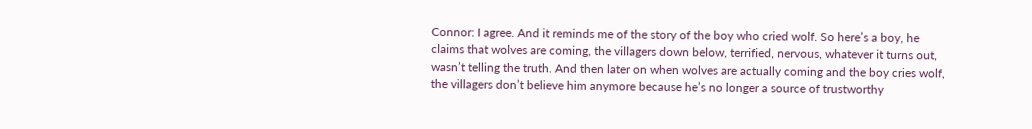Connor: I agree. And it reminds me of the story of the boy who cried wolf. So here’s a boy, he claims that wolves are coming, the villagers down below, terrified, nervous, whatever it turns out, wasn’t telling the truth. And then later on when wolves are actually coming and the boy cries wolf, the villagers don’t believe him anymore because he’s no longer a source of trustworthy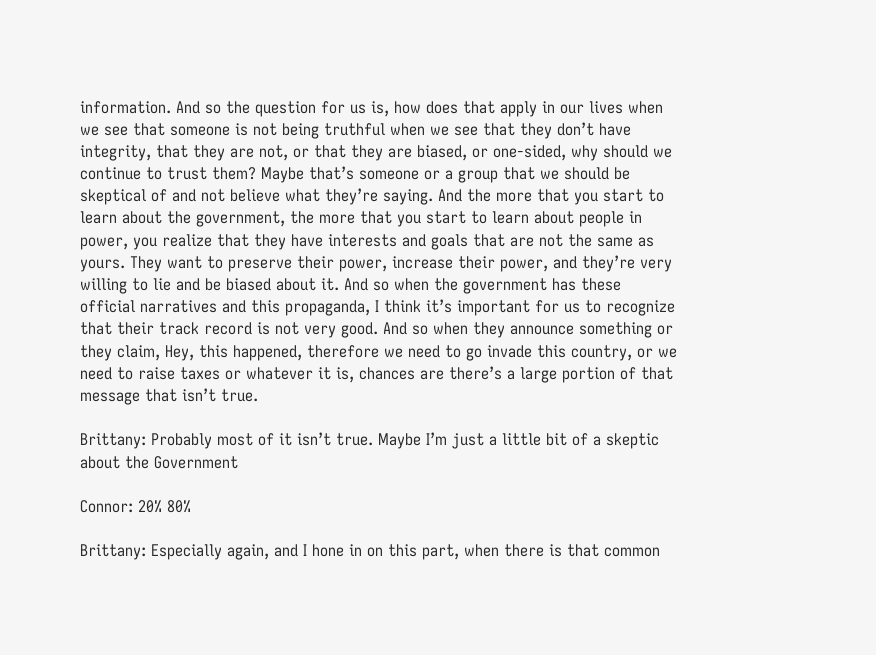information. And so the question for us is, how does that apply in our lives when we see that someone is not being truthful when we see that they don’t have integrity, that they are not, or that they are biased, or one-sided, why should we continue to trust them? Maybe that’s someone or a group that we should be skeptical of and not believe what they’re saying. And the more that you start to learn about the government, the more that you start to learn about people in power, you realize that they have interests and goals that are not the same as yours. They want to preserve their power, increase their power, and they’re very willing to lie and be biased about it. And so when the government has these official narratives and this propaganda, I think it’s important for us to recognize that their track record is not very good. And so when they announce something or they claim, Hey, this happened, therefore we need to go invade this country, or we need to raise taxes or whatever it is, chances are there’s a large portion of that message that isn’t true.

Brittany: Probably most of it isn’t true. Maybe I’m just a little bit of a skeptic about the Government

Connor: 20% 80%

Brittany: Especially again, and I hone in on this part, when there is that common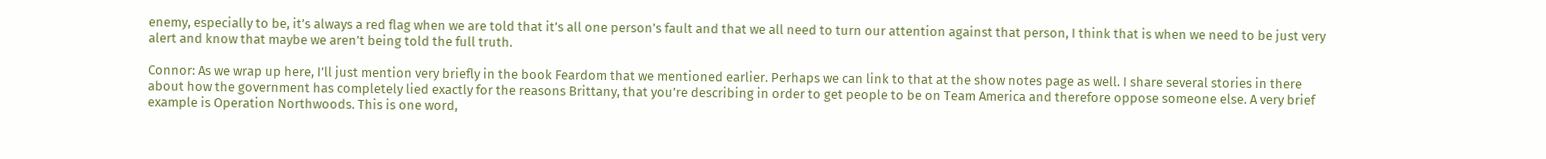enemy, especially to be, it’s always a red flag when we are told that it’s all one person’s fault and that we all need to turn our attention against that person, I think that is when we need to be just very alert and know that maybe we aren’t being told the full truth.

Connor: As we wrap up here, I’ll just mention very briefly in the book Feardom that we mentioned earlier. Perhaps we can link to that at the show notes page as well. I share several stories in there about how the government has completely lied exactly for the reasons Brittany, that you’re describing in order to get people to be on Team America and therefore oppose someone else. A very brief example is Operation Northwoods. This is one word,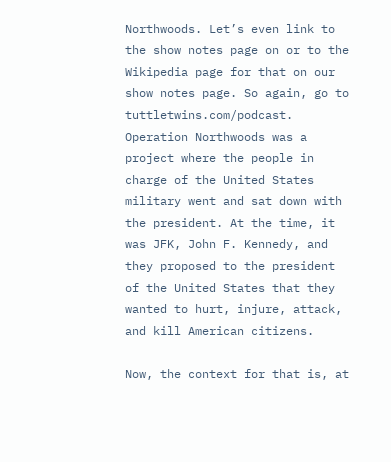Northwoods. Let’s even link to the show notes page on or to the Wikipedia page for that on our show notes page. So again, go to tuttletwins.com/podcast. Operation Northwoods was a project where the people in charge of the United States military went and sat down with the president. At the time, it was JFK, John F. Kennedy, and they proposed to the president of the United States that they wanted to hurt, injure, attack, and kill American citizens.

Now, the context for that is, at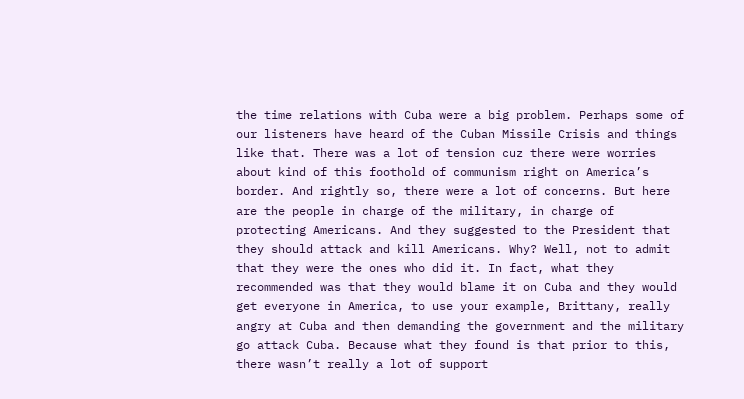the time relations with Cuba were a big problem. Perhaps some of our listeners have heard of the Cuban Missile Crisis and things like that. There was a lot of tension cuz there were worries about kind of this foothold of communism right on America’s border. And rightly so, there were a lot of concerns. But here are the people in charge of the military, in charge of protecting Americans. And they suggested to the President that they should attack and kill Americans. Why? Well, not to admit that they were the ones who did it. In fact, what they recommended was that they would blame it on Cuba and they would get everyone in America, to use your example, Brittany, really angry at Cuba and then demanding the government and the military go attack Cuba. Because what they found is that prior to this, there wasn’t really a lot of support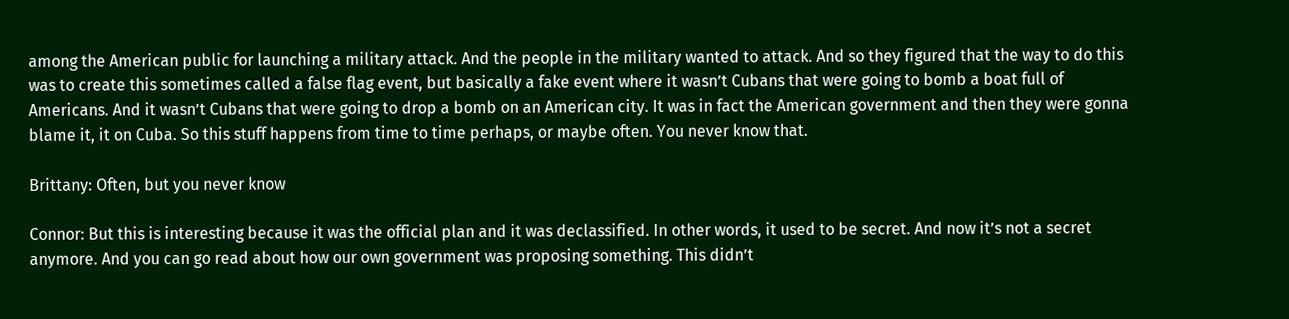among the American public for launching a military attack. And the people in the military wanted to attack. And so they figured that the way to do this was to create this sometimes called a false flag event, but basically a fake event where it wasn’t Cubans that were going to bomb a boat full of Americans. And it wasn’t Cubans that were going to drop a bomb on an American city. It was in fact the American government and then they were gonna blame it, it on Cuba. So this stuff happens from time to time perhaps, or maybe often. You never know that.

Brittany: Often, but you never know

Connor: But this is interesting because it was the official plan and it was declassified. In other words, it used to be secret. And now it’s not a secret anymore. And you can go read about how our own government was proposing something. This didn’t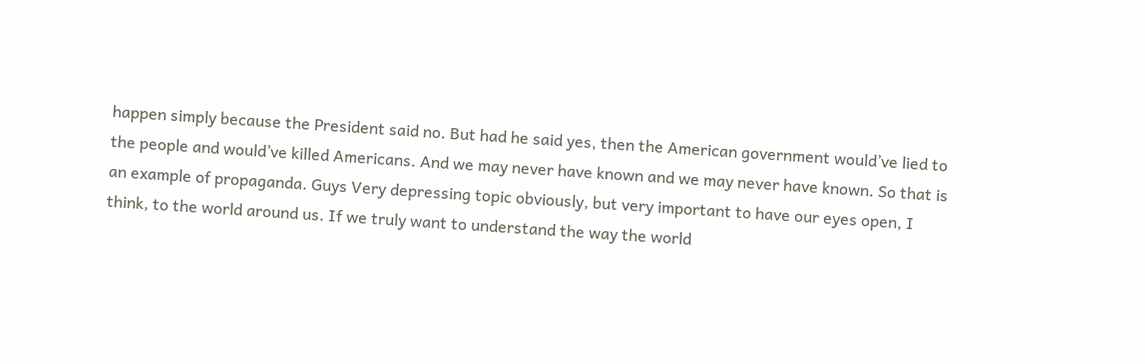happen simply because the President said no. But had he said yes, then the American government would’ve lied to the people and would’ve killed Americans. And we may never have known and we may never have known. So that is an example of propaganda. Guys Very depressing topic obviously, but very important to have our eyes open, I think, to the world around us. If we truly want to understand the way the world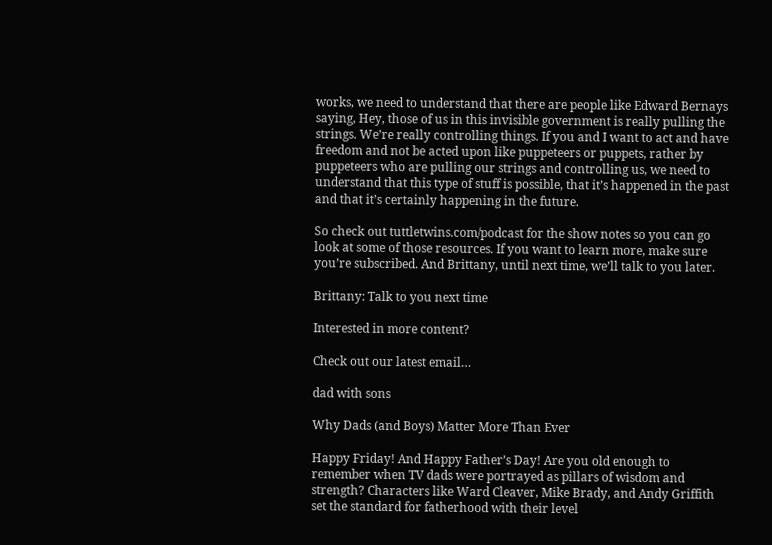works, we need to understand that there are people like Edward Bernays saying, Hey, those of us in this invisible government is really pulling the strings. We’re really controlling things. If you and I want to act and have freedom and not be acted upon like puppeteers or puppets, rather by puppeteers who are pulling our strings and controlling us, we need to understand that this type of stuff is possible, that it’s happened in the past and that it’s certainly happening in the future.

So check out tuttletwins.com/podcast for the show notes so you can go look at some of those resources. If you want to learn more, make sure you’re subscribed. And Brittany, until next time, we’ll talk to you later.

Brittany: Talk to you next time

Interested in more content?

Check out our latest email…

dad with sons

Why Dads (and Boys) Matter More Than Ever

Happy Friday! And Happy Father’s Day! Are you old enough to remember when TV dads were portrayed as pillars of wisdom and strength? Characters like Ward Cleaver, Mike Brady, and Andy Griffith set the standard for fatherhood with their level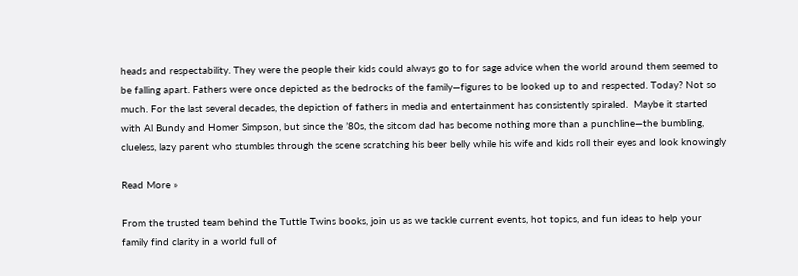heads and respectability. They were the people their kids could always go to for sage advice when the world around them seemed to be falling apart. Fathers were once depicted as the bedrocks of the family—figures to be looked up to and respected. Today? Not so much. For the last several decades, the depiction of fathers in media and entertainment has consistently spiraled.  Maybe it started with Al Bundy and Homer Simpson, but since the ’80s, the sitcom dad has become nothing more than a punchline—the bumbling, clueless, lazy parent who stumbles through the scene scratching his beer belly while his wife and kids roll their eyes and look knowingly

Read More »

From the trusted team behind the Tuttle Twins books, join us as we tackle current events, hot topics, and fun ideas to help your family find clarity in a world full of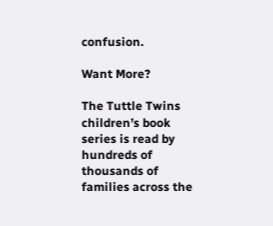confusion.

Want More?

The Tuttle Twins children’s book series is read by hundreds of thousands of families across the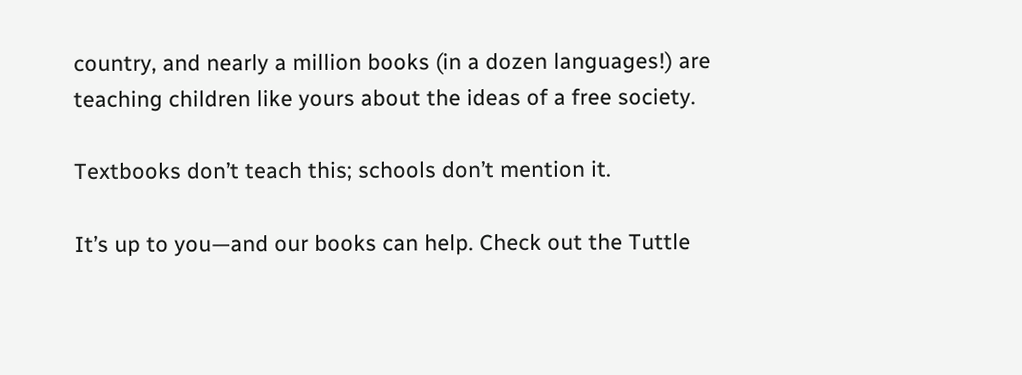country, and nearly a million books (in a dozen languages!) are teaching children like yours about the ideas of a free society.

Textbooks don’t teach this; schools don’t mention it.

It’s up to you—and our books can help. Check out the Tuttle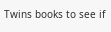Twins books to see if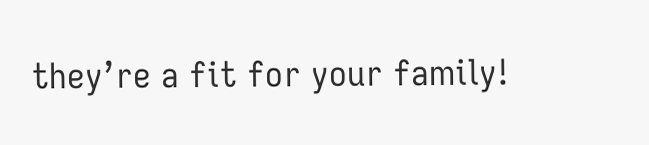they’re a fit for your family!